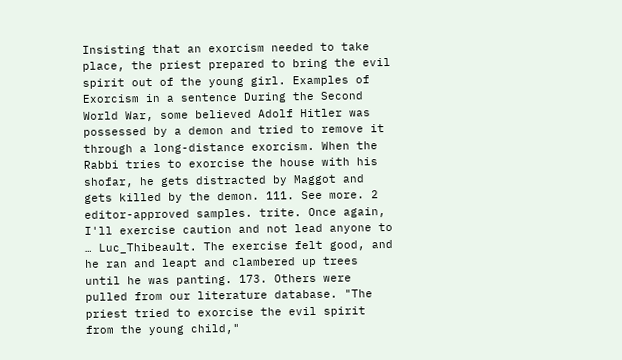Insisting that an exorcism needed to take place, the priest prepared to bring the evil spirit out of the young girl. Examples of Exorcism in a sentence During the Second World War, some believed Adolf Hitler was possessed by a demon and tried to remove it through a long-distance exorcism. When the Rabbi tries to exorcise the house with his shofar, he gets distracted by Maggot and gets killed by the demon. 111. See more. 2 editor-approved samples. trite. Once again, I'll exercise caution and not lead anyone to … Luc_Thibeault. The exercise felt good, and he ran and leapt and clambered up trees until he was panting. 173. Others were pulled from our literature database. "The priest tried to exorcise the evil spirit from the young child,"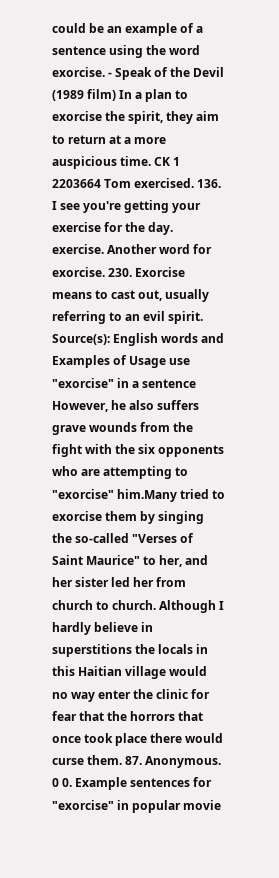could be an example of a sentence using the word exorcise. - Speak of the Devil (1989 film) In a plan to exorcise the spirit, they aim to return at a more auspicious time. CK 1 2203664 Tom exercised. 136. I see you're getting your exercise for the day. exercise. Another word for exorcise. 230. Exorcise means to cast out, usually referring to an evil spirit. Source(s): English words and Examples of Usage use "exorcise" in a sentence However, he also suffers grave wounds from the fight with the six opponents who are attempting to "exorcise" him.Many tried to exorcise them by singing the so-called "Verses of Saint Maurice" to her, and her sister led her from church to church. Although I hardly believe in superstitions the locals in this Haitian village would no way enter the clinic for fear that the horrors that once took place there would curse them. 87. Anonymous. 0 0. Example sentences for "exorcise" in popular movie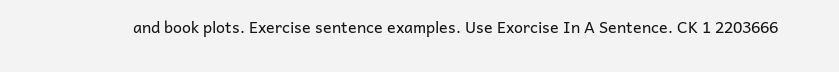and book plots. Exercise sentence examples. Use Exorcise In A Sentence. CK 1 2203666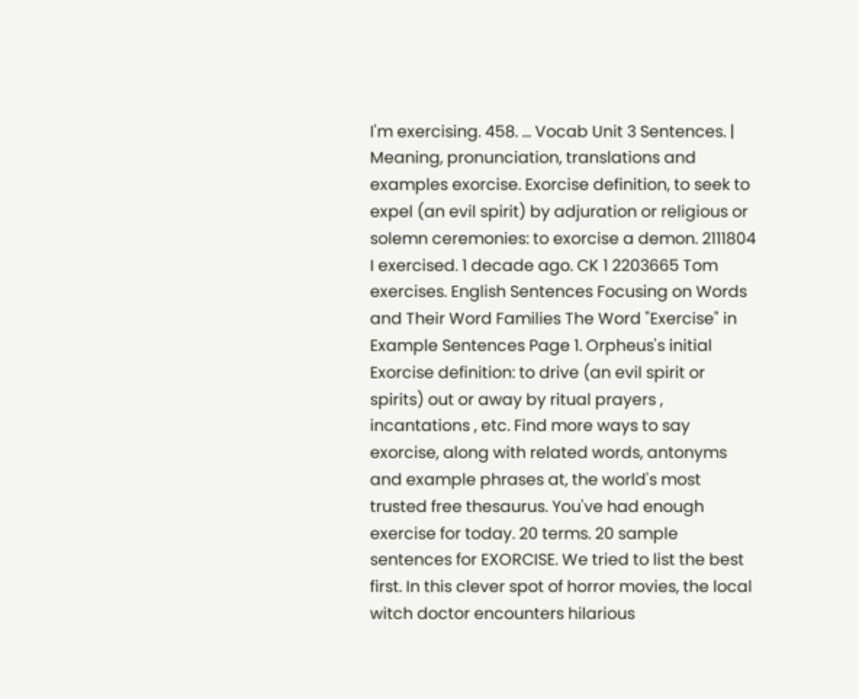I'm exercising. 458. ... Vocab Unit 3 Sentences. | Meaning, pronunciation, translations and examples exorcise. Exorcise definition, to seek to expel (an evil spirit) by adjuration or religious or solemn ceremonies: to exorcise a demon. 2111804 I exercised. 1 decade ago. CK 1 2203665 Tom exercises. English Sentences Focusing on Words and Their Word Families The Word "Exercise" in Example Sentences Page 1. Orpheus's initial Exorcise definition: to drive (an evil spirit or spirits) out or away by ritual prayers , incantations , etc. Find more ways to say exorcise, along with related words, antonyms and example phrases at, the world's most trusted free thesaurus. You've had enough exercise for today. 20 terms. 20 sample sentences for EXORCISE. We tried to list the best first. In this clever spot of horror movies, the local witch doctor encounters hilarious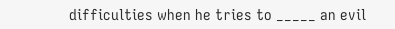difficulties when he tries to _____ an evil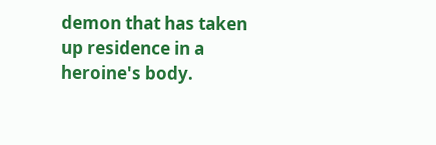demon that has taken up residence in a heroine's body.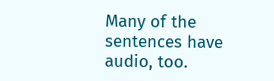Many of the sentences have audio, too.